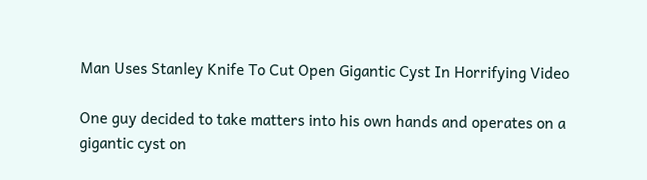Man Uses Stanley Knife To Cut Open Gigantic Cyst In Horrifying Video

One guy decided to take matters into his own hands and operates on a gigantic cyst on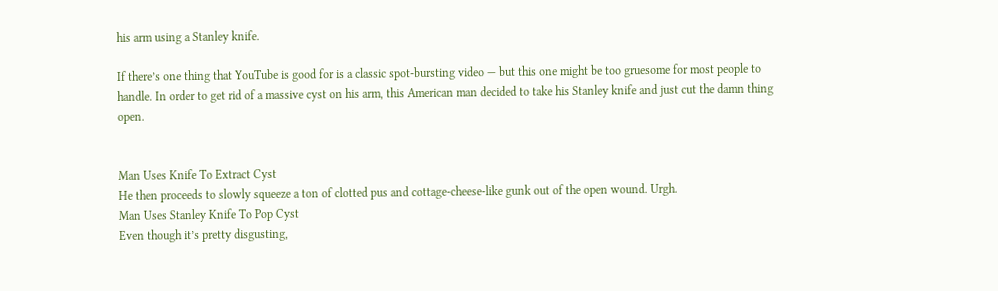his arm using a Stanley knife.

If there’s one thing that YouTube is good for is a classic spot-bursting video — but this one might be too gruesome for most people to handle. In order to get rid of a massive cyst on his arm, this American man decided to take his Stanley knife and just cut the damn thing open.


Man Uses Knife To Extract Cyst
He then proceeds to slowly squeeze a ton of clotted pus and cottage-cheese-like gunk out of the open wound. Urgh.
Man Uses Stanley Knife To Pop Cyst
Even though it’s pretty disgusting,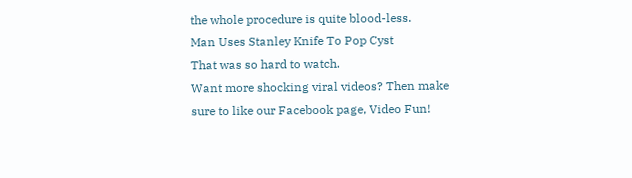the whole procedure is quite blood-less.
Man Uses Stanley Knife To Pop Cyst
That was so hard to watch.
Want more shocking viral videos? Then make sure to like our Facebook page, Video Fun!